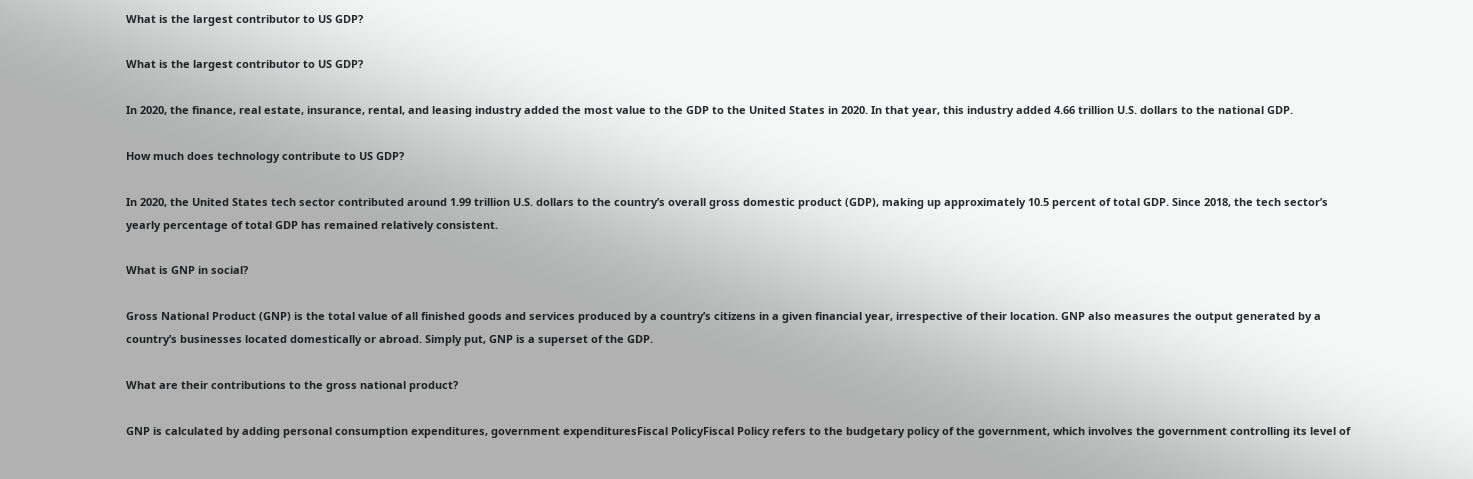What is the largest contributor to US GDP?

What is the largest contributor to US GDP?

In 2020, the finance, real estate, insurance, rental, and leasing industry added the most value to the GDP to the United States in 2020. In that year, this industry added 4.66 trillion U.S. dollars to the national GDP.

How much does technology contribute to US GDP?

In 2020, the United States tech sector contributed around 1.99 trillion U.S. dollars to the country’s overall gross domestic product (GDP), making up approximately 10.5 percent of total GDP. Since 2018, the tech sector’s yearly percentage of total GDP has remained relatively consistent.

What is GNP in social?

Gross National Product (GNP) is the total value of all finished goods and services produced by a country’s citizens in a given financial year, irrespective of their location. GNP also measures the output generated by a country’s businesses located domestically or abroad. Simply put, GNP is a superset of the GDP.

What are their contributions to the gross national product?

GNP is calculated by adding personal consumption expenditures, government expendituresFiscal PolicyFiscal Policy refers to the budgetary policy of the government, which involves the government controlling its level of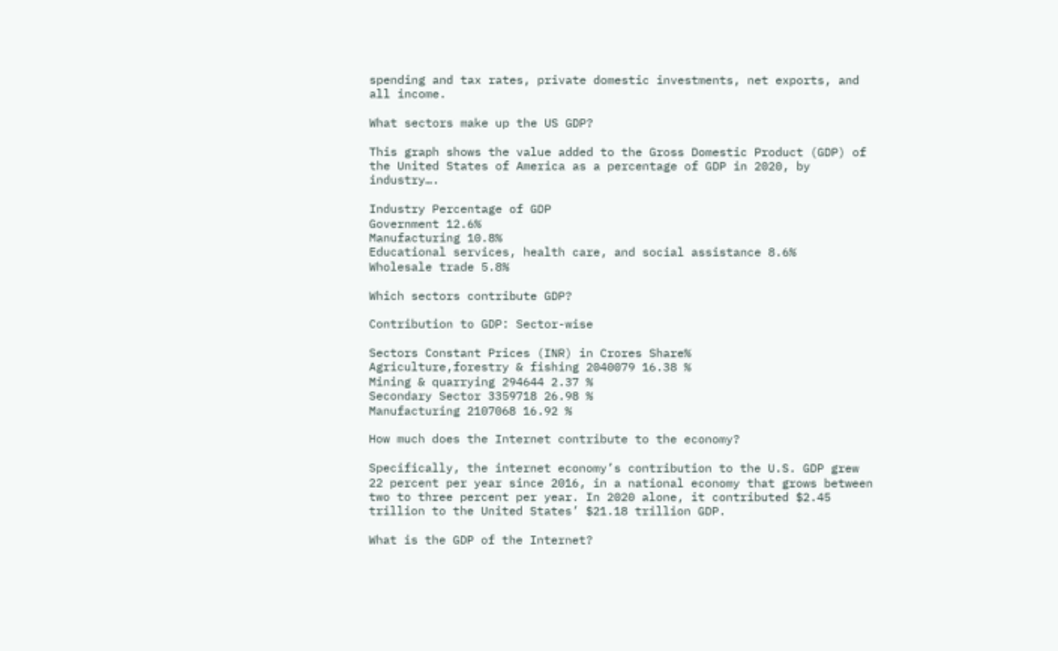spending and tax rates, private domestic investments, net exports, and all income.

What sectors make up the US GDP?

This graph shows the value added to the Gross Domestic Product (GDP) of the United States of America as a percentage of GDP in 2020, by industry….

Industry Percentage of GDP
Government 12.6%
Manufacturing 10.8%
Educational services, health care, and social assistance 8.6%
Wholesale trade 5.8%

Which sectors contribute GDP?

Contribution to GDP: Sector-wise

Sectors Constant Prices (INR) in Crores Share%
Agriculture,forestry & fishing 2040079 16.38 %
Mining & quarrying 294644 2.37 %
Secondary Sector 3359718 26.98 %
Manufacturing 2107068 16.92 %

How much does the Internet contribute to the economy?

Specifically, the internet economy’s contribution to the U.S. GDP grew 22 percent per year since 2016, in a national economy that grows between two to three percent per year. In 2020 alone, it contributed $2.45 trillion to the United States’ $21.18 trillion GDP.

What is the GDP of the Internet?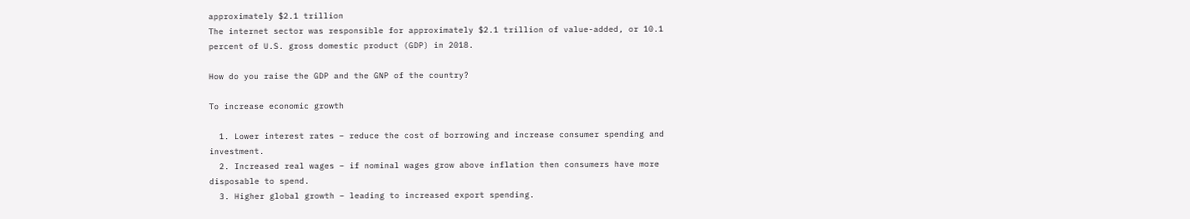approximately $2.1 trillion
The internet sector was responsible for approximately $2.1 trillion of value-added, or 10.1 percent of U.S. gross domestic product (GDP) in 2018.

How do you raise the GDP and the GNP of the country?

To increase economic growth

  1. Lower interest rates – reduce the cost of borrowing and increase consumer spending and investment.
  2. Increased real wages – if nominal wages grow above inflation then consumers have more disposable to spend.
  3. Higher global growth – leading to increased export spending.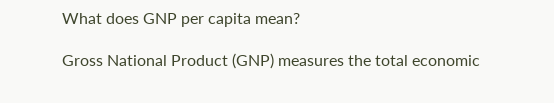What does GNP per capita mean?

Gross National Product (GNP) measures the total economic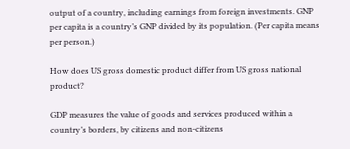output of a country, including earnings from foreign investments. GNP per capita is a country’s GNP divided by its population. (Per capita means per person.)

How does US gross domestic product differ from US gross national product?

GDP measures the value of goods and services produced within a country’s borders, by citizens and non-citizens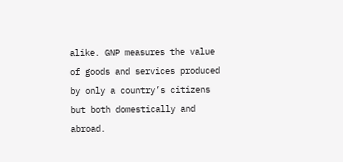alike. GNP measures the value of goods and services produced by only a country’s citizens but both domestically and abroad.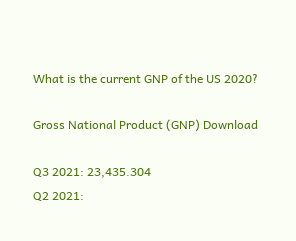What is the current GNP of the US 2020?

Gross National Product (GNP) Download

Q3 2021: 23,435.304
Q2 2021: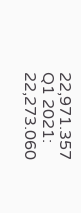22,971.357
Q1 2021: 22,273.060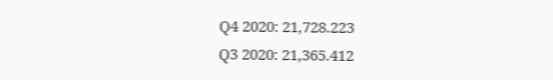Q4 2020: 21,728.223
Q3 2020: 21,365.412